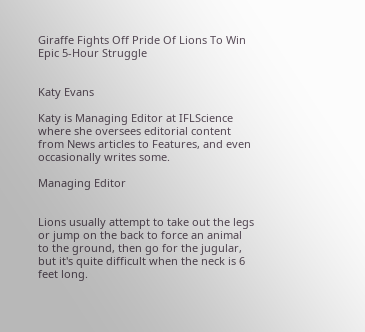Giraffe Fights Off Pride Of Lions To Win Epic 5-Hour Struggle


Katy Evans

Katy is Managing Editor at IFLScience where she oversees editorial content from News articles to Features, and even occasionally writes some.

Managing Editor


Lions usually attempt to take out the legs or jump on the back to force an animal to the ground, then go for the jugular, but it's quite difficult when the neck is 6 feet long.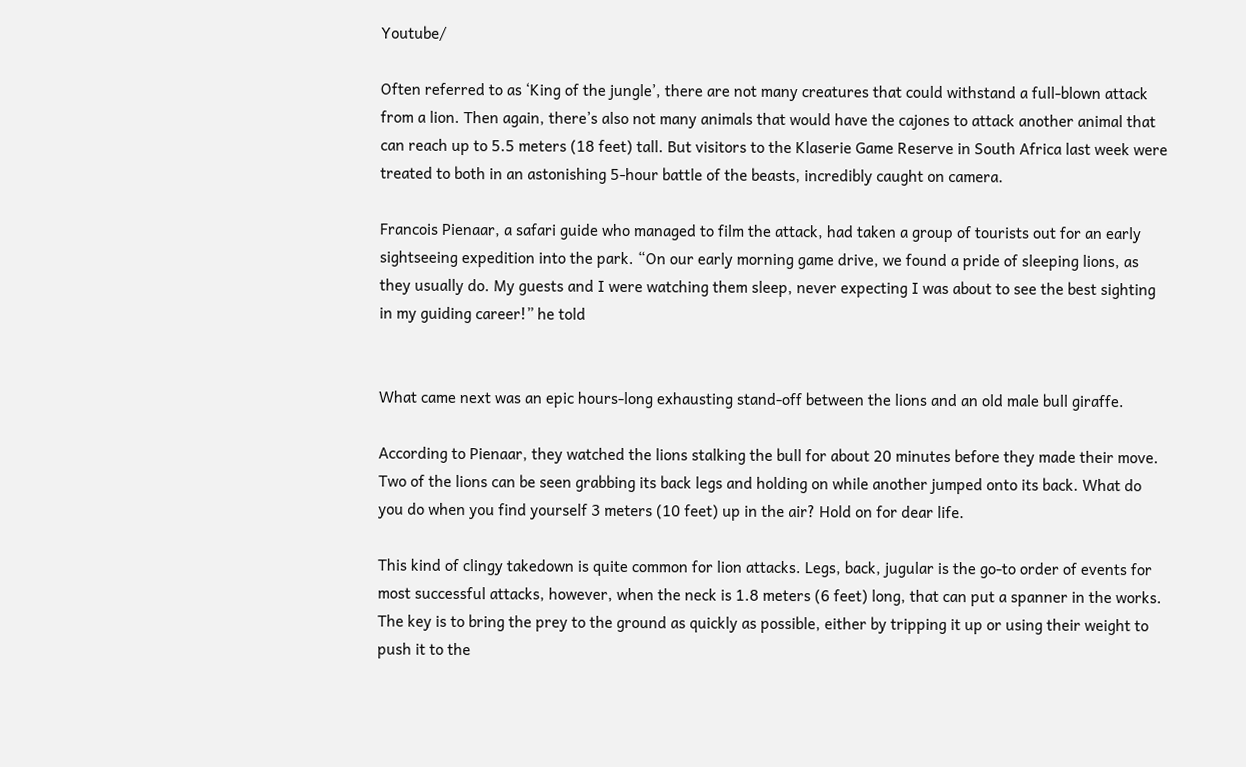Youtube/

Often referred to as ‘King of the jungle’, there are not many creatures that could withstand a full-blown attack from a lion. Then again, there’s also not many animals that would have the cajones to attack another animal that can reach up to 5.5 meters (18 feet) tall. But visitors to the Klaserie Game Reserve in South Africa last week were treated to both in an astonishing 5-hour battle of the beasts, incredibly caught on camera.

Francois Pienaar, a safari guide who managed to film the attack, had taken a group of tourists out for an early sightseeing expedition into the park. “On our early morning game drive, we found a pride of sleeping lions, as they usually do. My guests and I were watching them sleep, never expecting I was about to see the best sighting in my guiding career!” he told


What came next was an epic hours-long exhausting stand-off between the lions and an old male bull giraffe.

According to Pienaar, they watched the lions stalking the bull for about 20 minutes before they made their move. Two of the lions can be seen grabbing its back legs and holding on while another jumped onto its back. What do you do when you find yourself 3 meters (10 feet) up in the air? Hold on for dear life.

This kind of clingy takedown is quite common for lion attacks. Legs, back, jugular is the go-to order of events for most successful attacks, however, when the neck is 1.8 meters (6 feet) long, that can put a spanner in the works. The key is to bring the prey to the ground as quickly as possible, either by tripping it up or using their weight to push it to the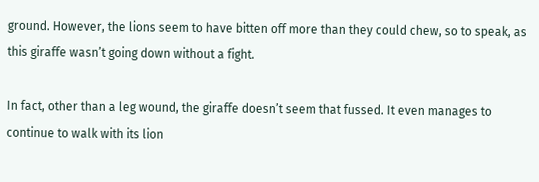ground. However, the lions seem to have bitten off more than they could chew, so to speak, as this giraffe wasn’t going down without a fight.

In fact, other than a leg wound, the giraffe doesn’t seem that fussed. It even manages to continue to walk with its lion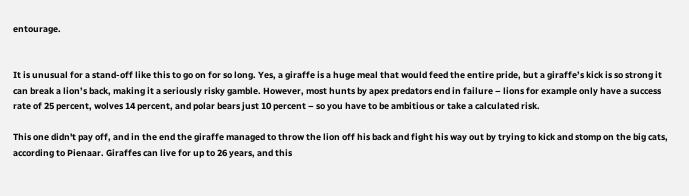entourage.


It is unusual for a stand-off like this to go on for so long. Yes, a giraffe is a huge meal that would feed the entire pride, but a giraffe’s kick is so strong it can break a lion’s back, making it a seriously risky gamble. However, most hunts by apex predators end in failure – lions for example only have a success rate of 25 percent, wolves 14 percent, and polar bears just 10 percent – so you have to be ambitious or take a calculated risk.

This one didn't pay off, and in the end the giraffe managed to throw the lion off his back and fight his way out by trying to kick and stomp on the big cats, according to Pienaar. Giraffes can live for up to 26 years, and this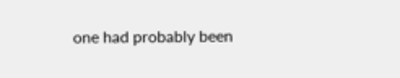one had probably been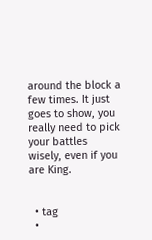around the block a few times. It just goes to show, you really need to pick your battles wisely, even if you are King.


  • tag
  •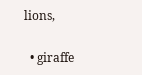lions,

  • giraffe